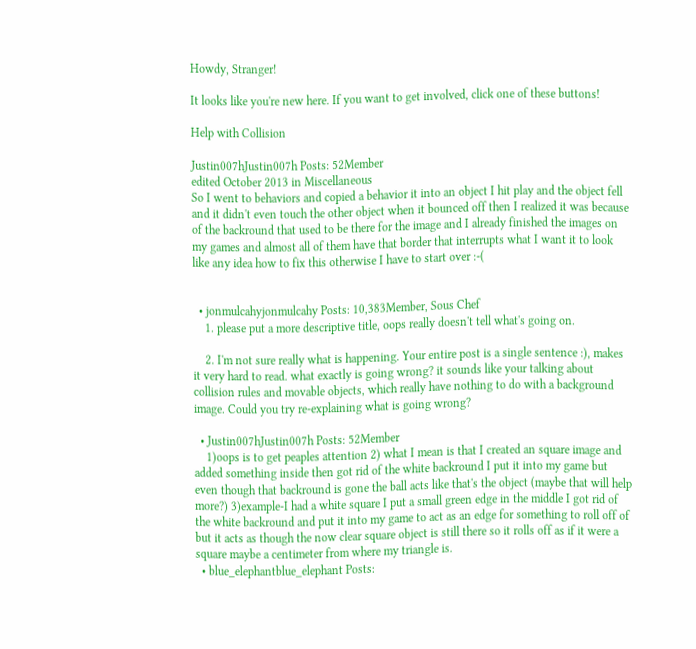Howdy, Stranger!

It looks like you're new here. If you want to get involved, click one of these buttons!

Help with Collision

Justin007hJustin007h Posts: 52Member
edited October 2013 in Miscellaneous
So I went to behaviors and copied a behavior it into an object I hit play and the object fell and it didn't even touch the other object when it bounced off then I realized it was because of the backround that used to be there for the image and I already finished the images on my games and almost all of them have that border that interrupts what I want it to look like any idea how to fix this otherwise I have to start over :-(


  • jonmulcahyjonmulcahy Posts: 10,383Member, Sous Chef
    1. please put a more descriptive title, oops really doesn't tell what's going on.

    2. I'm not sure really what is happening. Your entire post is a single sentence :), makes it very hard to read. what exactly is going wrong? it sounds like your talking about collision rules and movable objects, which really have nothing to do with a background image. Could you try re-explaining what is going wrong?

  • Justin007hJustin007h Posts: 52Member
    1)oops is to get peaples attention 2) what I mean is that I created an square image and added something inside then got rid of the white backround I put it into my game but even though that backround is gone the ball acts like that's the object (maybe that will help more?) 3)example-I had a white square I put a small green edge in the middle I got rid of the white backround and put it into my game to act as an edge for something to roll off of but it acts as though the now clear square object is still there so it rolls off as if it were a square maybe a centimeter from where my triangle is.
  • blue_elephantblue_elephant Posts: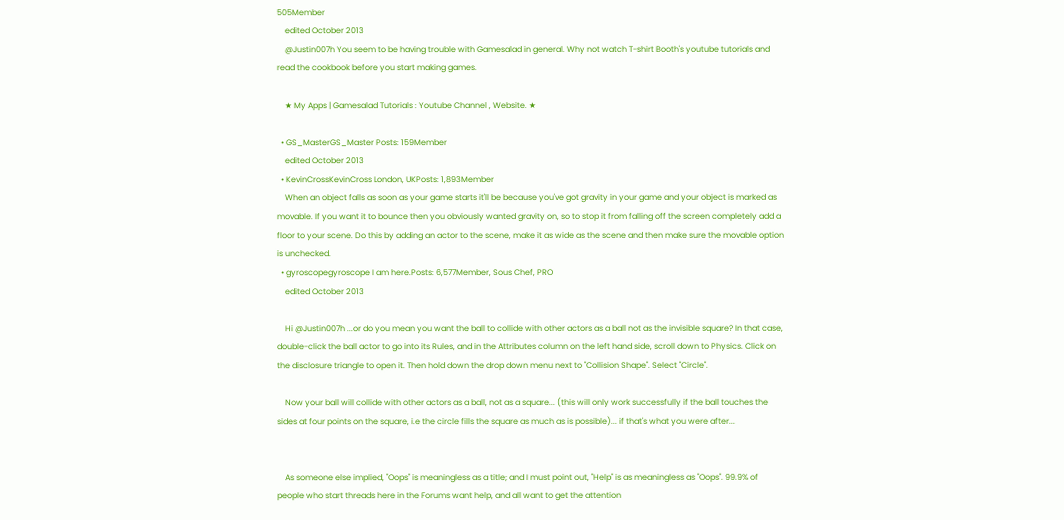505Member
    edited October 2013
    @Justin007h You seem to be having trouble with Gamesalad in general. Why not watch T-shirt Booth's youtube tutorials and read the cookbook before you start making games.

    ★ My Apps | Gamesalad Tutorials : Youtube Channel , Website. ★

  • GS_MasterGS_Master Posts: 159Member
    edited October 2013
  • KevinCrossKevinCross London, UKPosts: 1,893Member
    When an object falls as soon as your game starts it'll be because you've got gravity in your game and your object is marked as movable. If you want it to bounce then you obviously wanted gravity on, so to stop it from falling off the screen completely add a floor to your scene. Do this by adding an actor to the scene, make it as wide as the scene and then make sure the movable option is unchecked.
  • gyroscopegyroscope I am here.Posts: 6,577Member, Sous Chef, PRO
    edited October 2013

    Hi @Justin007h ...or do you mean you want the ball to collide with other actors as a ball not as the invisible square? In that case, double-click the ball actor to go into its Rules, and in the Attributes column on the left hand side, scroll down to Physics. Click on the disclosure triangle to open it. Then hold down the drop down menu next to "Collision Shape". Select "Circle".

    Now your ball will collide with other actors as a ball, not as a square... (this will only work successfully if the ball touches the sides at four points on the square, i.e the circle fills the square as much as is possible)... if that's what you were after...


    As someone else implied, "Oops" is meaningless as a title; and I must point out, "Help" is as meaningless as "Oops". 99.9% of people who start threads here in the Forums want help, and all want to get the attention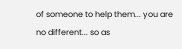of someone to help them... you are no different... so as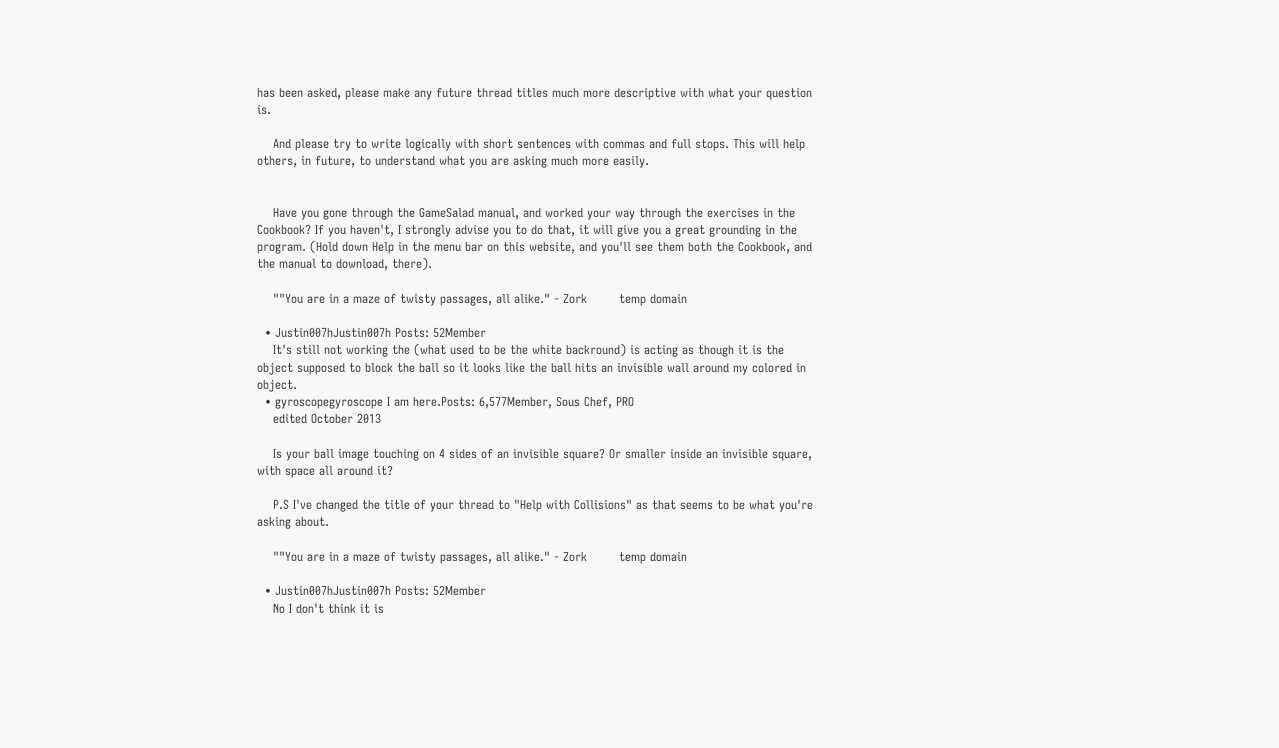has been asked, please make any future thread titles much more descriptive with what your question is.

    And please try to write logically with short sentences with commas and full stops. This will help others, in future, to understand what you are asking much more easily.


    Have you gone through the GameSalad manual, and worked your way through the exercises in the Cookbook? If you haven't, I strongly advise you to do that, it will give you a great grounding in the program. (Hold down Help in the menu bar on this website, and you'll see them both the Cookbook, and the manual to download, there).

    ""You are in a maze of twisty passages, all alike." - Zork        temp domain

  • Justin007hJustin007h Posts: 52Member
    It's still not working the (what used to be the white backround) is acting as though it is the object supposed to block the ball so it looks like the ball hits an invisible wall around my colored in object.
  • gyroscopegyroscope I am here.Posts: 6,577Member, Sous Chef, PRO
    edited October 2013

    Is your ball image touching on 4 sides of an invisible square? Or smaller inside an invisible square, with space all around it?

    P.S I've changed the title of your thread to "Help with Collisions" as that seems to be what you're asking about.

    ""You are in a maze of twisty passages, all alike." - Zork        temp domain

  • Justin007hJustin007h Posts: 52Member
    No I don't think it is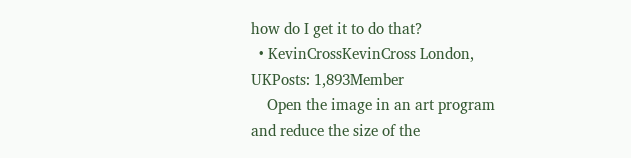how do I get it to do that?
  • KevinCrossKevinCross London, UKPosts: 1,893Member
    Open the image in an art program and reduce the size of the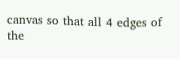canvas so that all 4 edges of the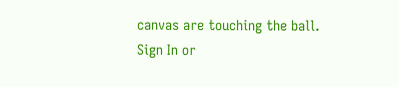canvas are touching the ball.
Sign In or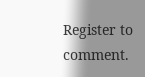Register to comment.